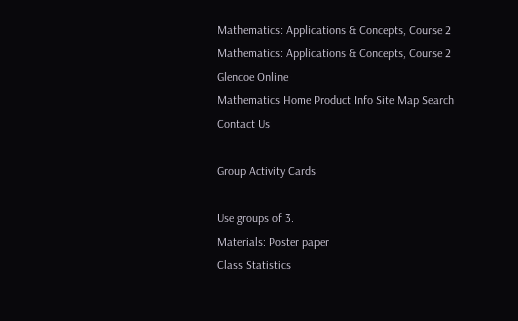Mathematics: Applications & Concepts, Course 2
Mathematics: Applications & Concepts, Course 2 Glencoe Online
Mathematics Home Product Info Site Map Search Contact Us

Group Activity Cards

Use groups of 3.
Materials: Poster paper
Class Statistics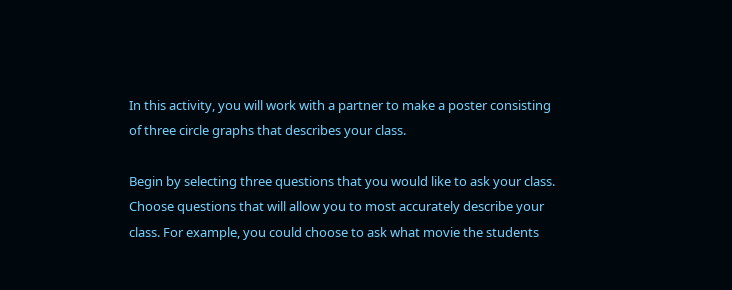In this activity, you will work with a partner to make a poster consisting of three circle graphs that describes your class.

Begin by selecting three questions that you would like to ask your class. Choose questions that will allow you to most accurately describe your class. For example, you could choose to ask what movie the students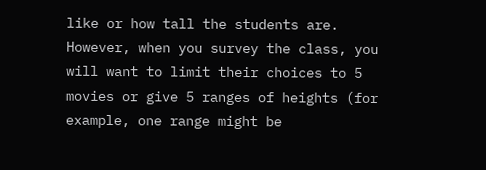like or how tall the students are. However, when you survey the class, you will want to limit their choices to 5 movies or give 5 ranges of heights (for example, one range might be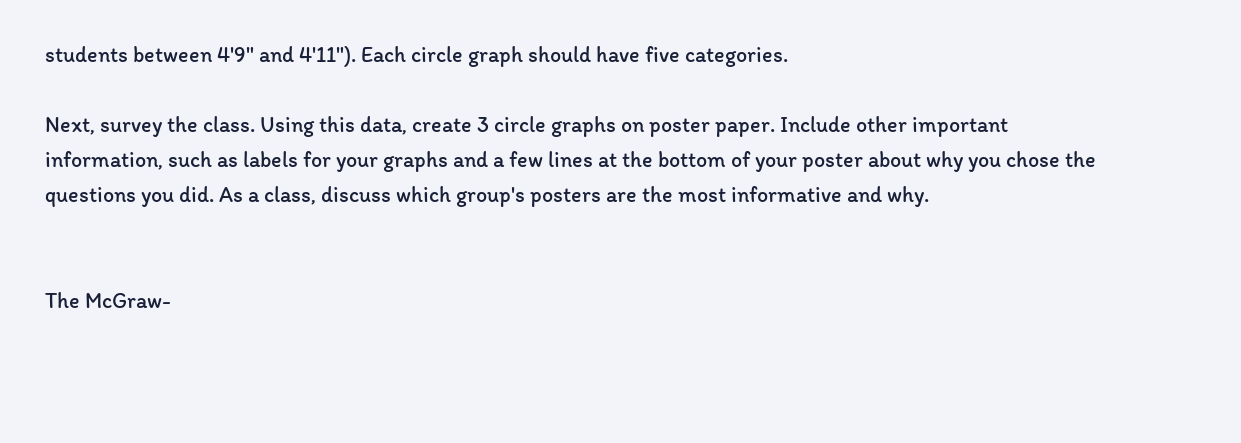students between 4'9" and 4'11"). Each circle graph should have five categories.

Next, survey the class. Using this data, create 3 circle graphs on poster paper. Include other important information, such as labels for your graphs and a few lines at the bottom of your poster about why you chose the questions you did. As a class, discuss which group's posters are the most informative and why.


The McGraw-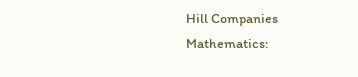Hill Companies
Mathematics: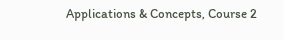Applications & Concepts, Course 2